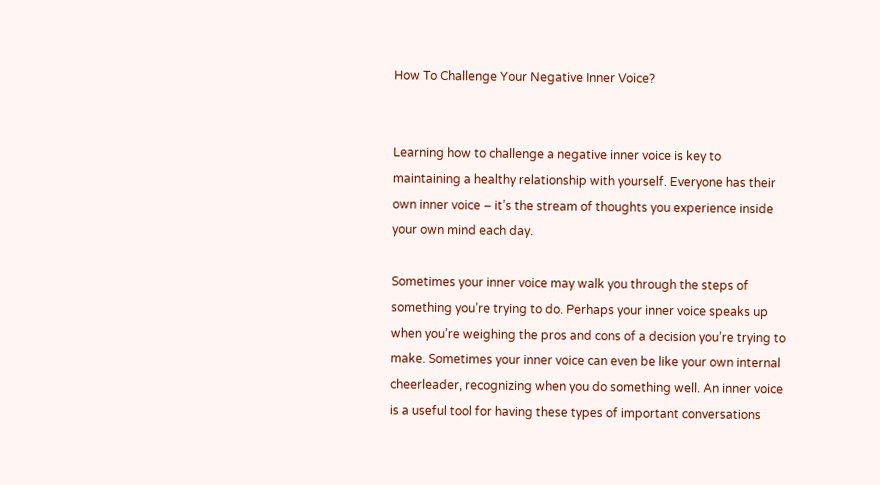How To Challenge Your Negative Inner Voice?


Learning how to challenge a negative inner voice is key to maintaining a healthy relationship with yourself. Everyone has their own inner voice – it’s the stream of thoughts you experience inside your own mind each day.

Sometimes your inner voice may walk you through the steps of something you’re trying to do. Perhaps your inner voice speaks up when you’re weighing the pros and cons of a decision you’re trying to make. Sometimes your inner voice can even be like your own internal cheerleader, recognizing when you do something well. An inner voice is a useful tool for having these types of important conversations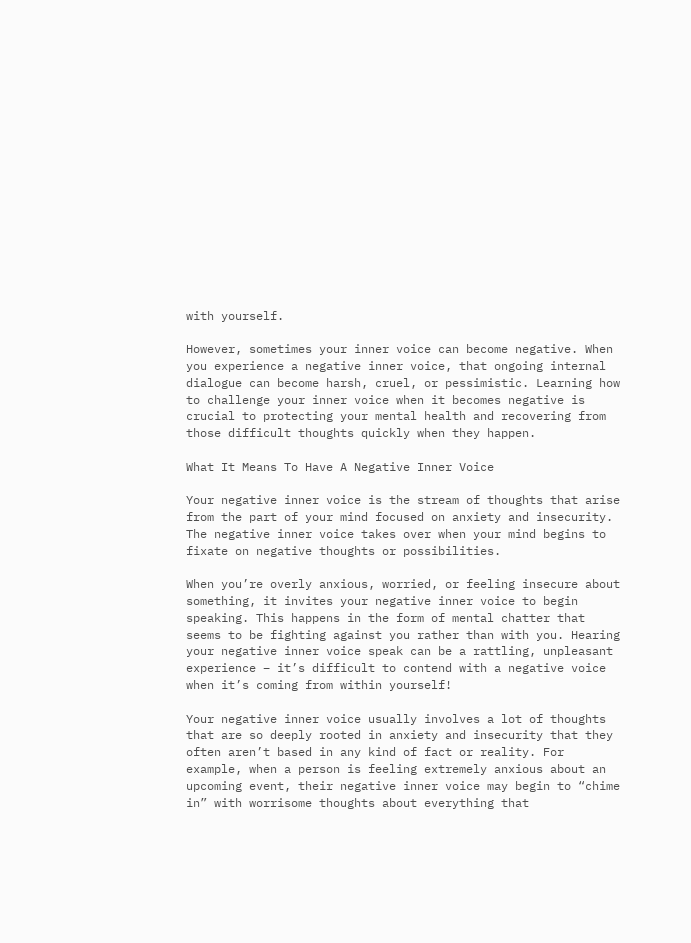with yourself.

However, sometimes your inner voice can become negative. When you experience a negative inner voice, that ongoing internal dialogue can become harsh, cruel, or pessimistic. Learning how to challenge your inner voice when it becomes negative is crucial to protecting your mental health and recovering from those difficult thoughts quickly when they happen.

What It Means To Have A Negative Inner Voice

Your negative inner voice is the stream of thoughts that arise from the part of your mind focused on anxiety and insecurity. The negative inner voice takes over when your mind begins to fixate on negative thoughts or possibilities.

When you’re overly anxious, worried, or feeling insecure about something, it invites your negative inner voice to begin speaking. This happens in the form of mental chatter that seems to be fighting against you rather than with you. Hearing your negative inner voice speak can be a rattling, unpleasant experience – it’s difficult to contend with a negative voice when it’s coming from within yourself!

Your negative inner voice usually involves a lot of thoughts that are so deeply rooted in anxiety and insecurity that they often aren’t based in any kind of fact or reality. For example, when a person is feeling extremely anxious about an upcoming event, their negative inner voice may begin to “chime in” with worrisome thoughts about everything that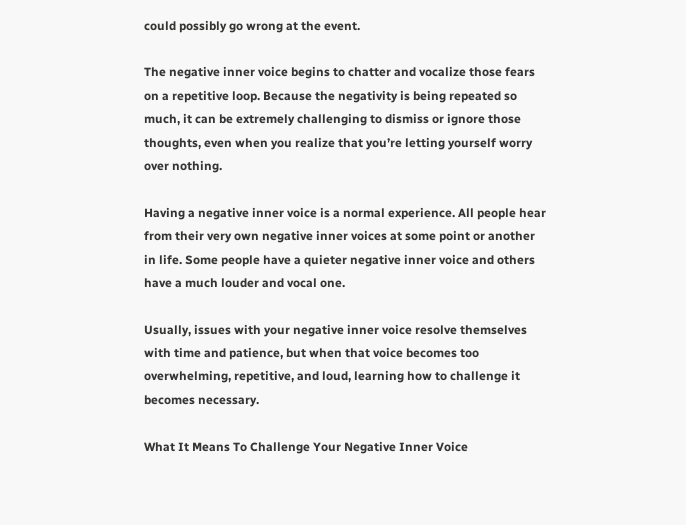could possibly go wrong at the event.

The negative inner voice begins to chatter and vocalize those fears on a repetitive loop. Because the negativity is being repeated so much, it can be extremely challenging to dismiss or ignore those thoughts, even when you realize that you’re letting yourself worry over nothing.

Having a negative inner voice is a normal experience. All people hear from their very own negative inner voices at some point or another in life. Some people have a quieter negative inner voice and others have a much louder and vocal one.

Usually, issues with your negative inner voice resolve themselves with time and patience, but when that voice becomes too overwhelming, repetitive, and loud, learning how to challenge it becomes necessary.

What It Means To Challenge Your Negative Inner Voice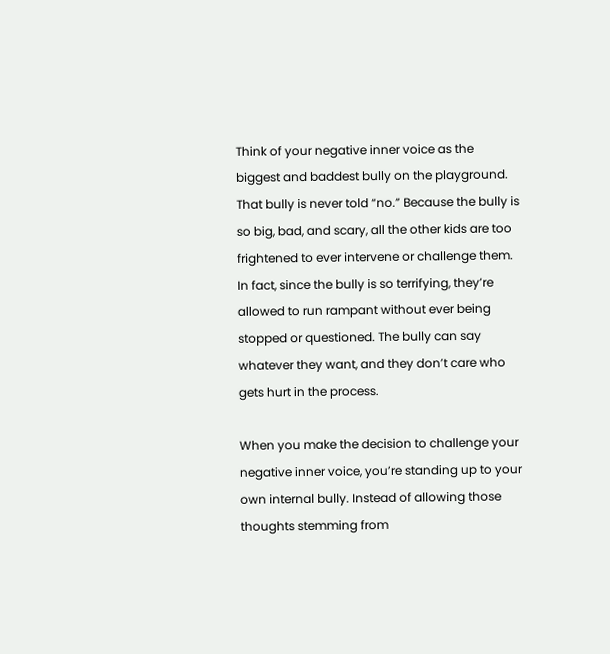Think of your negative inner voice as the biggest and baddest bully on the playground. That bully is never told “no.” Because the bully is so big, bad, and scary, all the other kids are too frightened to ever intervene or challenge them. In fact, since the bully is so terrifying, they’re allowed to run rampant without ever being stopped or questioned. The bully can say whatever they want, and they don’t care who gets hurt in the process.

When you make the decision to challenge your negative inner voice, you’re standing up to your own internal bully. Instead of allowing those thoughts stemming from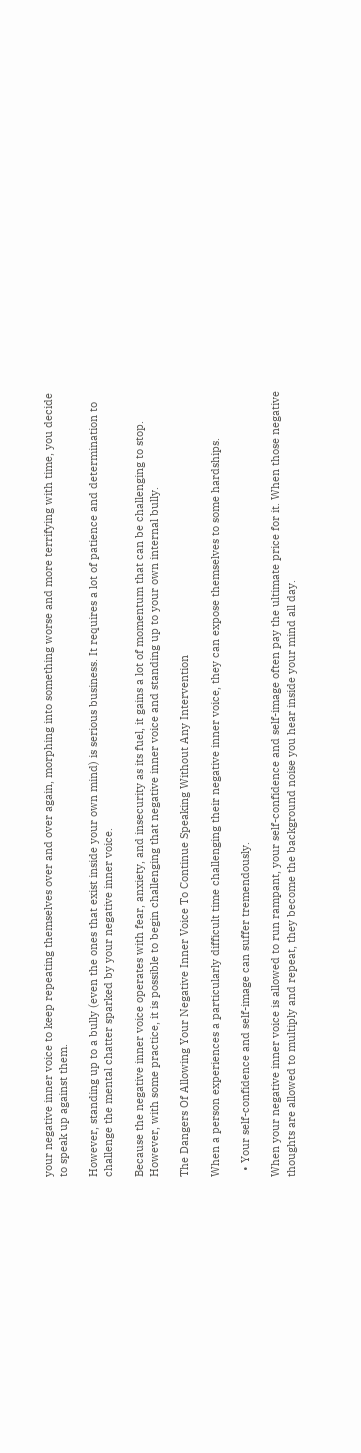your negative inner voice to keep repeating themselves over and over again, morphing into something worse and more terrifying with time, you decide to speak up against them.

However, standing up to a bully (even the ones that exist inside your own mind) is serious business. It requires a lot of patience and determination to challenge the mental chatter sparked by your negative inner voice.

Because the negative inner voice operates with fear, anxiety, and insecurity as its fuel, it gains a lot of momentum that can be challenging to stop. However, with some practice, it is possible to begin challenging that negative inner voice and standing up to your own internal bully.

The Dangers Of Allowing Your Negative Inner Voice To Continue Speaking Without Any Intervention

When a person experiences a particularly difficult time challenging their negative inner voice, they can expose themselves to some hardships.

  • Your self-confidence and self-image can suffer tremendously.

When your negative inner voice is allowed to run rampant, your self-confidence and self-image often pay the ultimate price for it. When those negative thoughts are allowed to multiply and repeat, they become the background noise you hear inside your mind all day.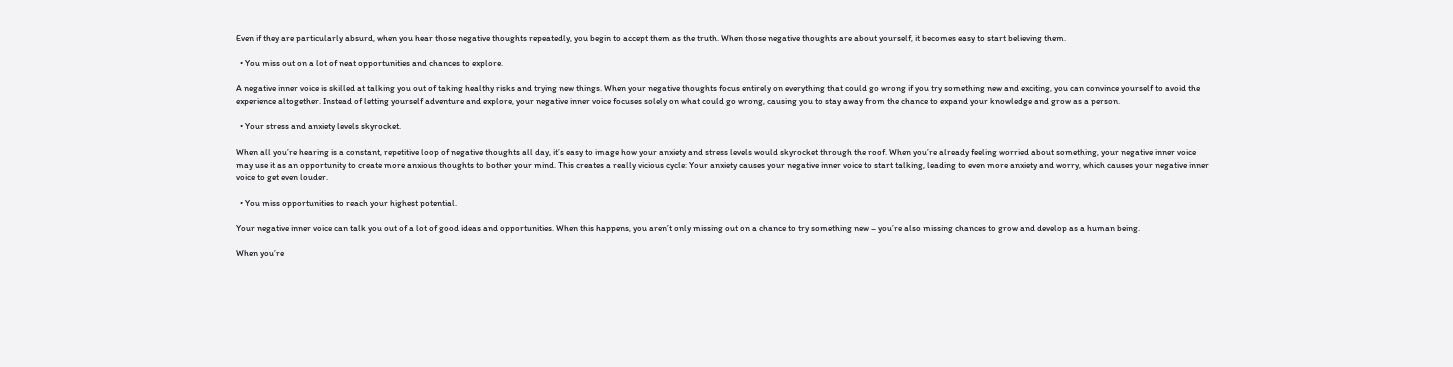Even if they are particularly absurd, when you hear those negative thoughts repeatedly, you begin to accept them as the truth. When those negative thoughts are about yourself, it becomes easy to start believing them.

  • You miss out on a lot of neat opportunities and chances to explore.

A negative inner voice is skilled at talking you out of taking healthy risks and trying new things. When your negative thoughts focus entirely on everything that could go wrong if you try something new and exciting, you can convince yourself to avoid the experience altogether. Instead of letting yourself adventure and explore, your negative inner voice focuses solely on what could go wrong, causing you to stay away from the chance to expand your knowledge and grow as a person.

  • Your stress and anxiety levels skyrocket.

When all you’re hearing is a constant, repetitive loop of negative thoughts all day, it’s easy to image how your anxiety and stress levels would skyrocket through the roof. When you’re already feeling worried about something, your negative inner voice may use it as an opportunity to create more anxious thoughts to bother your mind. This creates a really vicious cycle: Your anxiety causes your negative inner voice to start talking, leading to even more anxiety and worry, which causes your negative inner voice to get even louder.

  • You miss opportunities to reach your highest potential.

Your negative inner voice can talk you out of a lot of good ideas and opportunities. When this happens, you aren’t only missing out on a chance to try something new – you’re also missing chances to grow and develop as a human being.

When you’re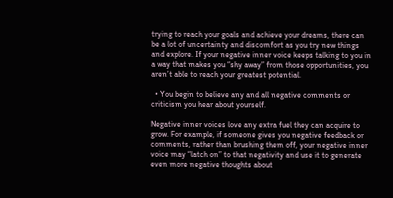trying to reach your goals and achieve your dreams, there can be a lot of uncertainty and discomfort as you try new things and explore. If your negative inner voice keeps talking to you in a way that makes you “shy away” from those opportunities, you aren’t able to reach your greatest potential.

  • You begin to believe any and all negative comments or criticism you hear about yourself.

Negative inner voices love any extra fuel they can acquire to grow. For example, if someone gives you negative feedback or comments, rather than brushing them off, your negative inner voice may “latch on” to that negativity and use it to generate even more negative thoughts about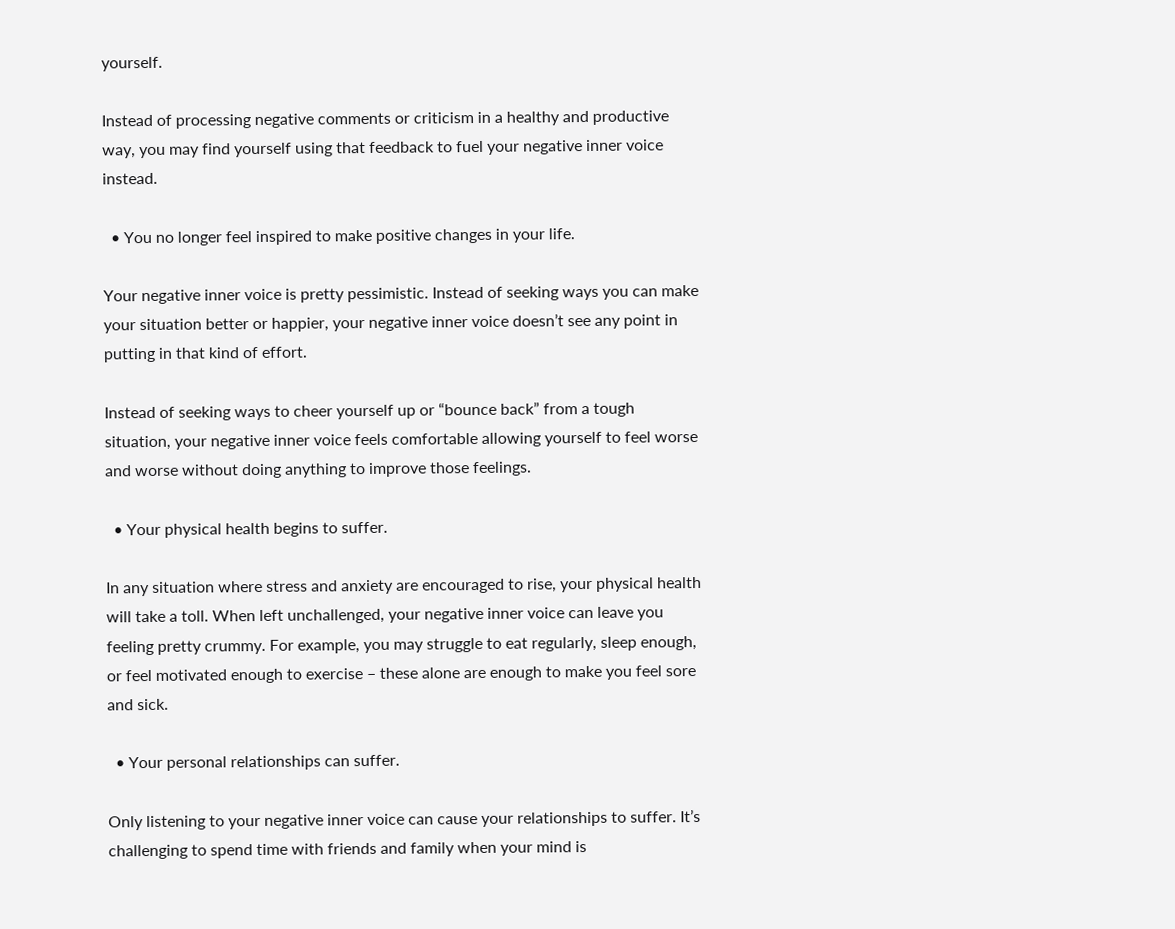yourself.

Instead of processing negative comments or criticism in a healthy and productive way, you may find yourself using that feedback to fuel your negative inner voice instead.

  • You no longer feel inspired to make positive changes in your life.

Your negative inner voice is pretty pessimistic. Instead of seeking ways you can make your situation better or happier, your negative inner voice doesn’t see any point in putting in that kind of effort.

Instead of seeking ways to cheer yourself up or “bounce back” from a tough situation, your negative inner voice feels comfortable allowing yourself to feel worse and worse without doing anything to improve those feelings.

  • Your physical health begins to suffer.

In any situation where stress and anxiety are encouraged to rise, your physical health will take a toll. When left unchallenged, your negative inner voice can leave you feeling pretty crummy. For example, you may struggle to eat regularly, sleep enough, or feel motivated enough to exercise – these alone are enough to make you feel sore and sick.

  • Your personal relationships can suffer.

Only listening to your negative inner voice can cause your relationships to suffer. It’s challenging to spend time with friends and family when your mind is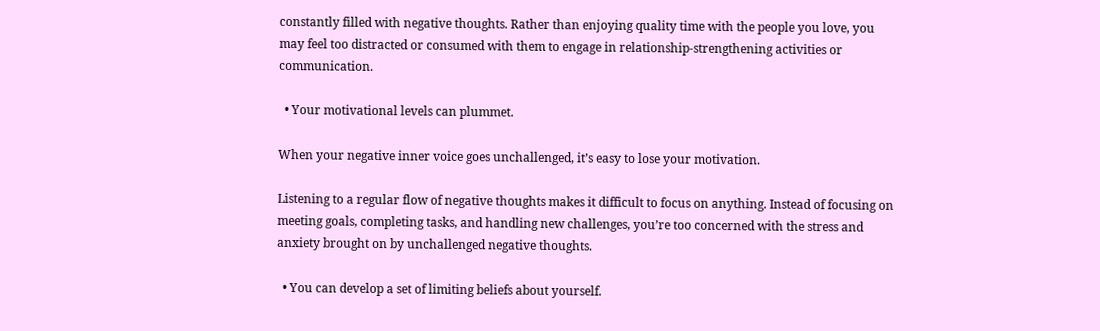constantly filled with negative thoughts. Rather than enjoying quality time with the people you love, you may feel too distracted or consumed with them to engage in relationship-strengthening activities or communication.

  • Your motivational levels can plummet.

When your negative inner voice goes unchallenged, it’s easy to lose your motivation.

Listening to a regular flow of negative thoughts makes it difficult to focus on anything. Instead of focusing on meeting goals, completing tasks, and handling new challenges, you’re too concerned with the stress and anxiety brought on by unchallenged negative thoughts.

  • You can develop a set of limiting beliefs about yourself.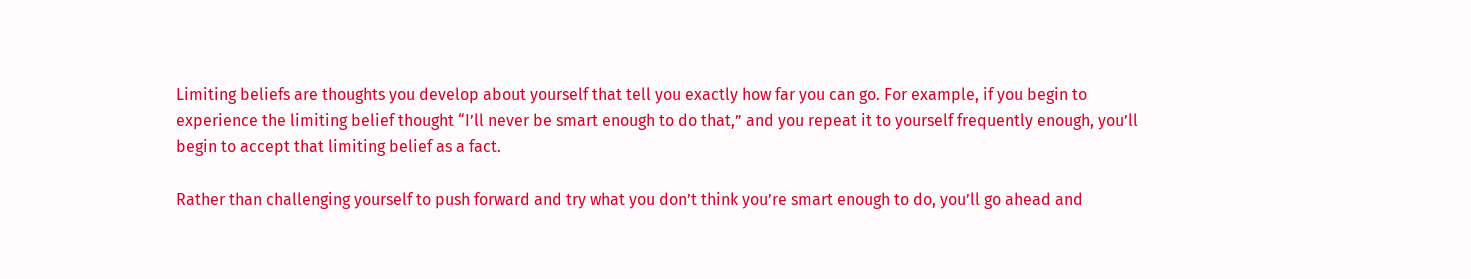Limiting beliefs are thoughts you develop about yourself that tell you exactly how far you can go. For example, if you begin to experience the limiting belief thought “I’ll never be smart enough to do that,” and you repeat it to yourself frequently enough, you’ll begin to accept that limiting belief as a fact.

Rather than challenging yourself to push forward and try what you don’t think you’re smart enough to do, you’ll go ahead and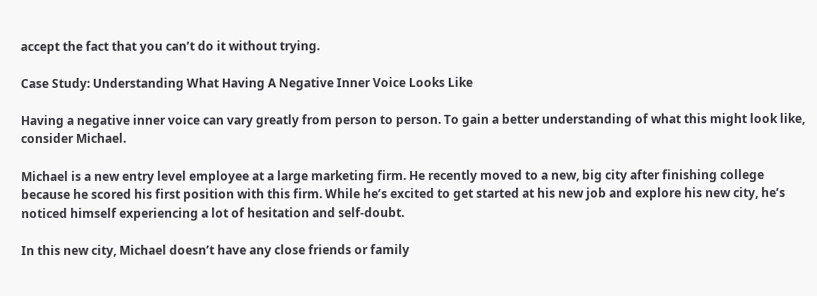accept the fact that you can’t do it without trying.

Case Study: Understanding What Having A Negative Inner Voice Looks Like

Having a negative inner voice can vary greatly from person to person. To gain a better understanding of what this might look like, consider Michael.

Michael is a new entry level employee at a large marketing firm. He recently moved to a new, big city after finishing college because he scored his first position with this firm. While he’s excited to get started at his new job and explore his new city, he’s noticed himself experiencing a lot of hesitation and self-doubt.

In this new city, Michael doesn’t have any close friends or family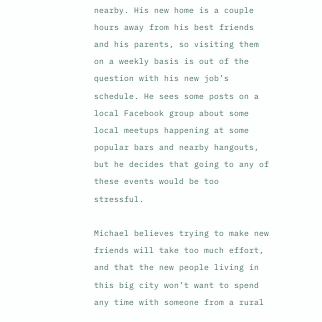nearby. His new home is a couple hours away from his best friends and his parents, so visiting them on a weekly basis is out of the question with his new job’s schedule. He sees some posts on a local Facebook group about some local meetups happening at some popular bars and nearby hangouts, but he decides that going to any of these events would be too stressful.

Michael believes trying to make new friends will take too much effort, and that the new people living in this big city won’t want to spend any time with someone from a rural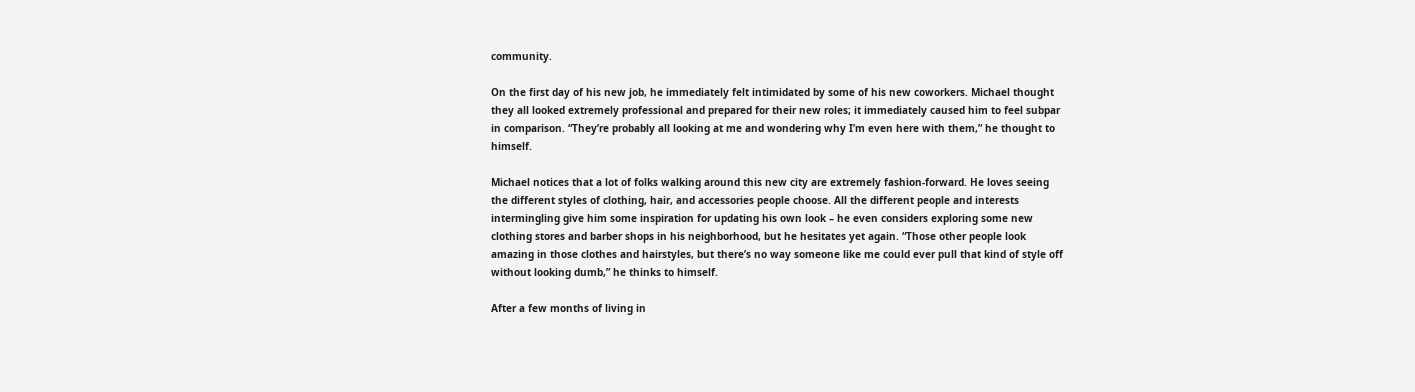community.

On the first day of his new job, he immediately felt intimidated by some of his new coworkers. Michael thought they all looked extremely professional and prepared for their new roles; it immediately caused him to feel subpar in comparison. “They’re probably all looking at me and wondering why I’m even here with them,” he thought to himself.

Michael notices that a lot of folks walking around this new city are extremely fashion-forward. He loves seeing the different styles of clothing, hair, and accessories people choose. All the different people and interests intermingling give him some inspiration for updating his own look – he even considers exploring some new clothing stores and barber shops in his neighborhood, but he hesitates yet again. “Those other people look amazing in those clothes and hairstyles, but there’s no way someone like me could ever pull that kind of style off without looking dumb,” he thinks to himself.

After a few months of living in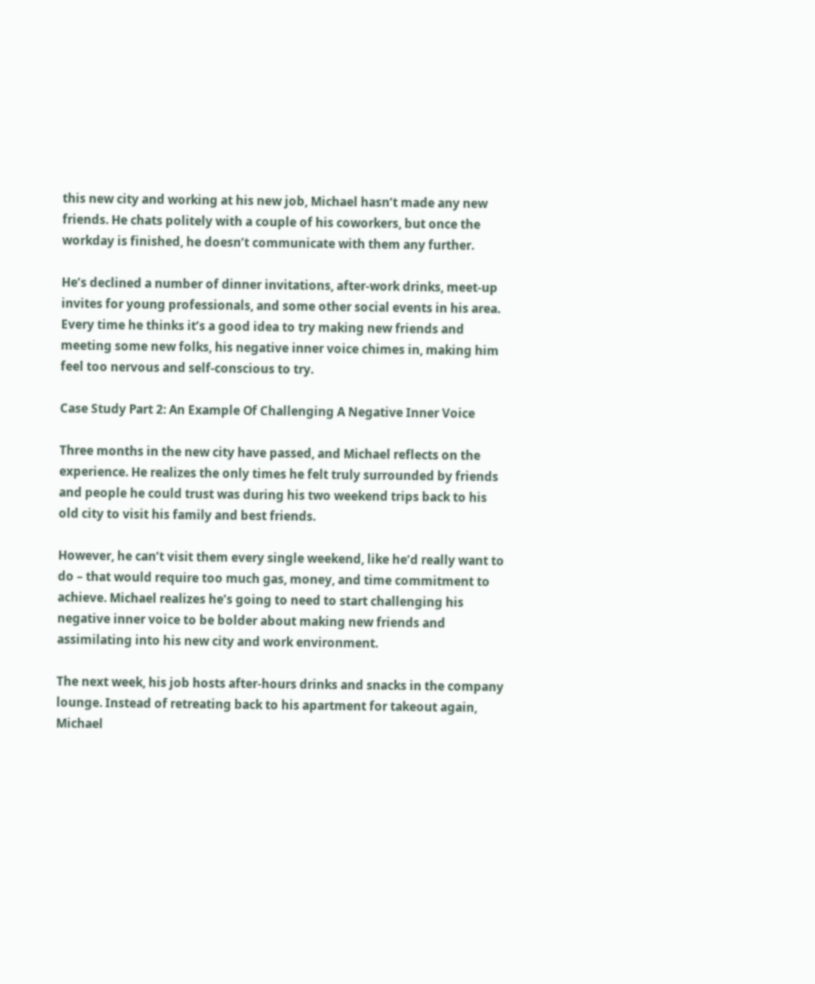this new city and working at his new job, Michael hasn’t made any new friends. He chats politely with a couple of his coworkers, but once the workday is finished, he doesn’t communicate with them any further.

He’s declined a number of dinner invitations, after-work drinks, meet-up invites for young professionals, and some other social events in his area. Every time he thinks it’s a good idea to try making new friends and meeting some new folks, his negative inner voice chimes in, making him feel too nervous and self-conscious to try.

Case Study Part 2: An Example Of Challenging A Negative Inner Voice

Three months in the new city have passed, and Michael reflects on the experience. He realizes the only times he felt truly surrounded by friends and people he could trust was during his two weekend trips back to his old city to visit his family and best friends.

However, he can’t visit them every single weekend, like he’d really want to do – that would require too much gas, money, and time commitment to achieve. Michael realizes he’s going to need to start challenging his negative inner voice to be bolder about making new friends and assimilating into his new city and work environment.

The next week, his job hosts after-hours drinks and snacks in the company lounge. Instead of retreating back to his apartment for takeout again, Michael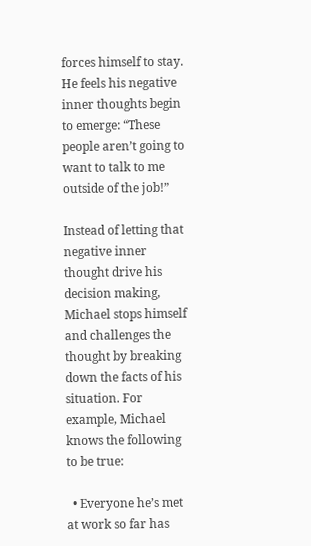forces himself to stay. He feels his negative inner thoughts begin to emerge: “These people aren’t going to want to talk to me outside of the job!”

Instead of letting that negative inner thought drive his decision making, Michael stops himself and challenges the thought by breaking down the facts of his situation. For example, Michael knows the following to be true:

  • Everyone he’s met at work so far has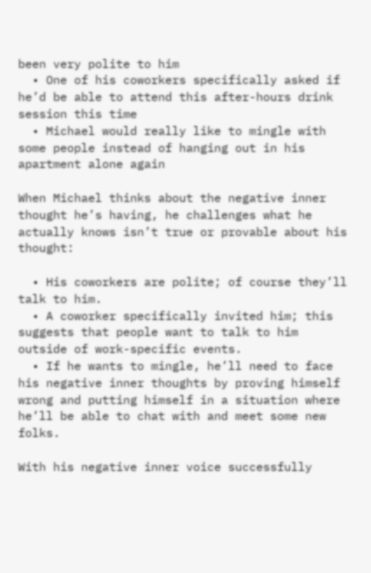been very polite to him
  • One of his coworkers specifically asked if he’d be able to attend this after-hours drink session this time
  • Michael would really like to mingle with some people instead of hanging out in his apartment alone again

When Michael thinks about the negative inner thought he’s having, he challenges what he actually knows isn’t true or provable about his thought:

  • His coworkers are polite; of course they’ll talk to him.
  • A coworker specifically invited him; this suggests that people want to talk to him outside of work-specific events.
  • If he wants to mingle, he’ll need to face his negative inner thoughts by proving himself wrong and putting himself in a situation where he’ll be able to chat with and meet some new folks.

With his negative inner voice successfully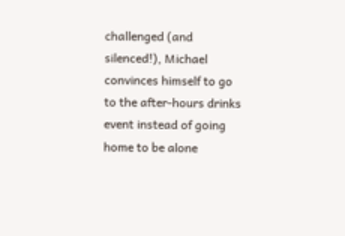challenged (and silenced!), Michael convinces himself to go to the after-hours drinks event instead of going home to be alone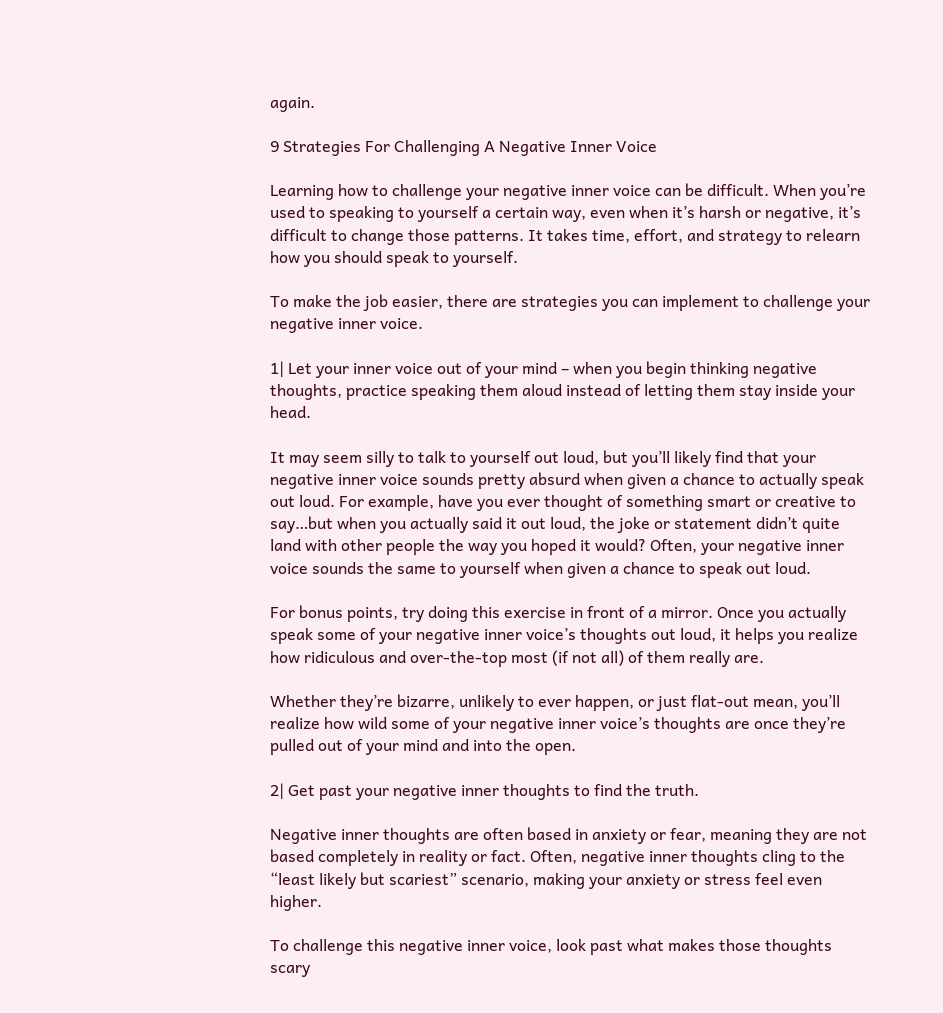again.

9 Strategies For Challenging A Negative Inner Voice

Learning how to challenge your negative inner voice can be difficult. When you’re used to speaking to yourself a certain way, even when it’s harsh or negative, it’s difficult to change those patterns. It takes time, effort, and strategy to relearn how you should speak to yourself.

To make the job easier, there are strategies you can implement to challenge your negative inner voice.

1| Let your inner voice out of your mind – when you begin thinking negative thoughts, practice speaking them aloud instead of letting them stay inside your head.

It may seem silly to talk to yourself out loud, but you’ll likely find that your negative inner voice sounds pretty absurd when given a chance to actually speak out loud. For example, have you ever thought of something smart or creative to say…but when you actually said it out loud, the joke or statement didn’t quite land with other people the way you hoped it would? Often, your negative inner voice sounds the same to yourself when given a chance to speak out loud.

For bonus points, try doing this exercise in front of a mirror. Once you actually speak some of your negative inner voice’s thoughts out loud, it helps you realize how ridiculous and over-the-top most (if not all) of them really are.

Whether they’re bizarre, unlikely to ever happen, or just flat-out mean, you’ll realize how wild some of your negative inner voice’s thoughts are once they’re pulled out of your mind and into the open.

2| Get past your negative inner thoughts to find the truth.

Negative inner thoughts are often based in anxiety or fear, meaning they are not based completely in reality or fact. Often, negative inner thoughts cling to the “least likely but scariest” scenario, making your anxiety or stress feel even higher.

To challenge this negative inner voice, look past what makes those thoughts scary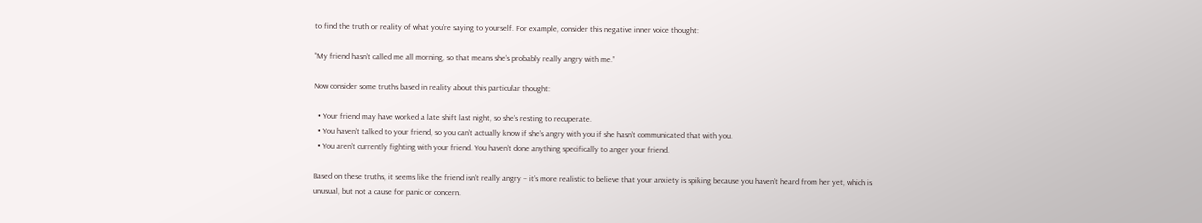to find the truth or reality of what you’re saying to yourself. For example, consider this negative inner voice thought:

“My friend hasn’t called me all morning, so that means she’s probably really angry with me.”

Now consider some truths based in reality about this particular thought:

  • Your friend may have worked a late shift last night, so she’s resting to recuperate.
  • You haven’t talked to your friend, so you can’t actually know if she’s angry with you if she hasn’t communicated that with you.
  • You aren’t currently fighting with your friend. You haven’t done anything specifically to anger your friend.

Based on these truths, it seems like the friend isn’t really angry – it’s more realistic to believe that your anxiety is spiking because you haven’t heard from her yet, which is unusual, but not a cause for panic or concern.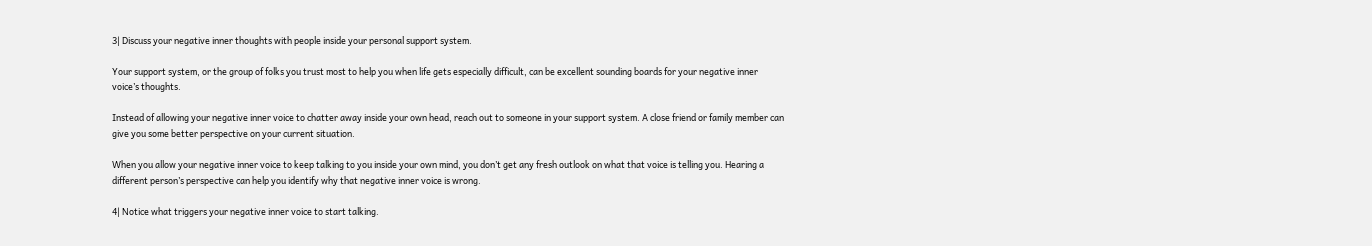3| Discuss your negative inner thoughts with people inside your personal support system.

Your support system, or the group of folks you trust most to help you when life gets especially difficult, can be excellent sounding boards for your negative inner voice’s thoughts.

Instead of allowing your negative inner voice to chatter away inside your own head, reach out to someone in your support system. A close friend or family member can give you some better perspective on your current situation.

When you allow your negative inner voice to keep talking to you inside your own mind, you don’t get any fresh outlook on what that voice is telling you. Hearing a different person’s perspective can help you identify why that negative inner voice is wrong.

4| Notice what triggers your negative inner voice to start talking.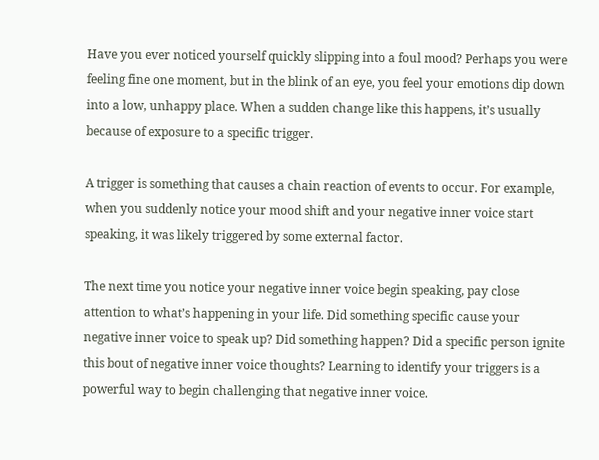Have you ever noticed yourself quickly slipping into a foul mood? Perhaps you were feeling fine one moment, but in the blink of an eye, you feel your emotions dip down into a low, unhappy place. When a sudden change like this happens, it’s usually because of exposure to a specific trigger.

A trigger is something that causes a chain reaction of events to occur. For example, when you suddenly notice your mood shift and your negative inner voice start speaking, it was likely triggered by some external factor.

The next time you notice your negative inner voice begin speaking, pay close attention to what’s happening in your life. Did something specific cause your negative inner voice to speak up? Did something happen? Did a specific person ignite this bout of negative inner voice thoughts? Learning to identify your triggers is a powerful way to begin challenging that negative inner voice.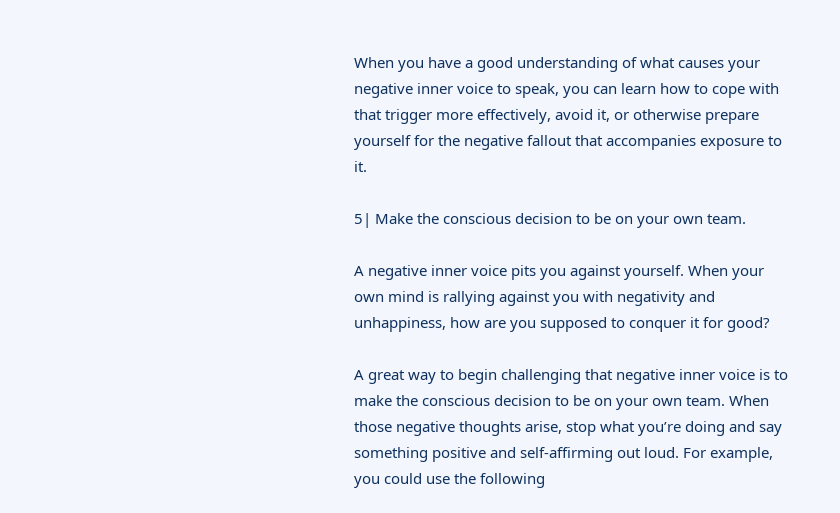When you have a good understanding of what causes your negative inner voice to speak, you can learn how to cope with that trigger more effectively, avoid it, or otherwise prepare yourself for the negative fallout that accompanies exposure to it.

5| Make the conscious decision to be on your own team.

A negative inner voice pits you against yourself. When your own mind is rallying against you with negativity and unhappiness, how are you supposed to conquer it for good?

A great way to begin challenging that negative inner voice is to make the conscious decision to be on your own team. When those negative thoughts arise, stop what you’re doing and say something positive and self-affirming out loud. For example, you could use the following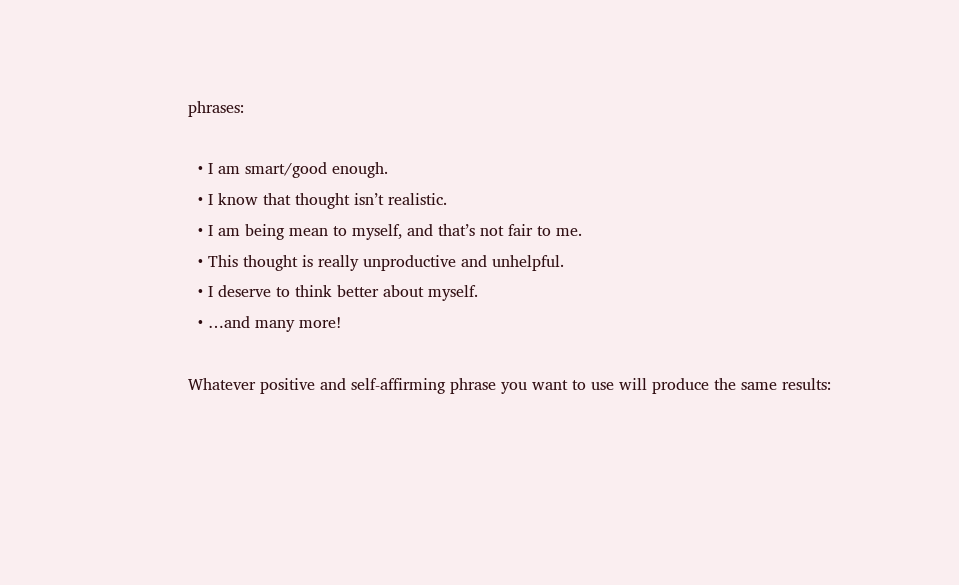phrases:

  • I am smart/good enough.
  • I know that thought isn’t realistic.
  • I am being mean to myself, and that’s not fair to me.
  • This thought is really unproductive and unhelpful.
  • I deserve to think better about myself.
  • …and many more!

Whatever positive and self-affirming phrase you want to use will produce the same results: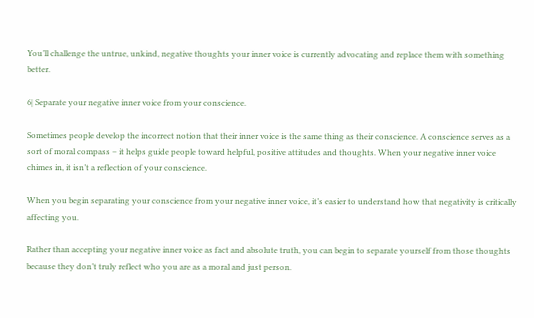You’ll challenge the untrue, unkind, negative thoughts your inner voice is currently advocating and replace them with something better.

6| Separate your negative inner voice from your conscience.

Sometimes people develop the incorrect notion that their inner voice is the same thing as their conscience. A conscience serves as a sort of moral compass – it helps guide people toward helpful, positive attitudes and thoughts. When your negative inner voice chimes in, it isn’t a reflection of your conscience.

When you begin separating your conscience from your negative inner voice, it’s easier to understand how that negativity is critically affecting you.

Rather than accepting your negative inner voice as fact and absolute truth, you can begin to separate yourself from those thoughts because they don’t truly reflect who you are as a moral and just person.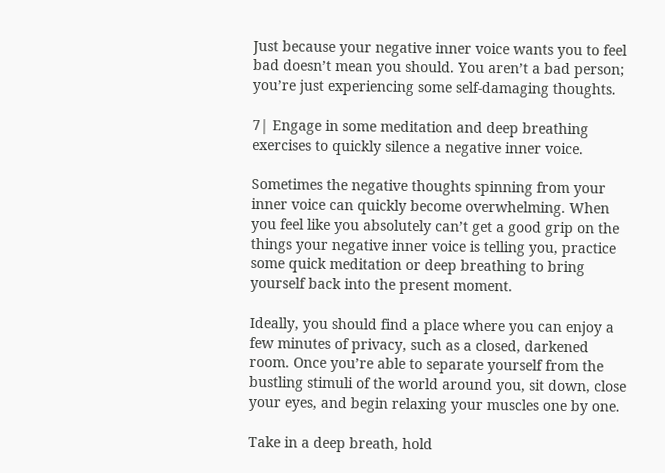Just because your negative inner voice wants you to feel bad doesn’t mean you should. You aren’t a bad person; you’re just experiencing some self-damaging thoughts.

7| Engage in some meditation and deep breathing exercises to quickly silence a negative inner voice.

Sometimes the negative thoughts spinning from your inner voice can quickly become overwhelming. When you feel like you absolutely can’t get a good grip on the things your negative inner voice is telling you, practice some quick meditation or deep breathing to bring yourself back into the present moment.

Ideally, you should find a place where you can enjoy a few minutes of privacy, such as a closed, darkened room. Once you’re able to separate yourself from the bustling stimuli of the world around you, sit down, close your eyes, and begin relaxing your muscles one by one.

Take in a deep breath, hold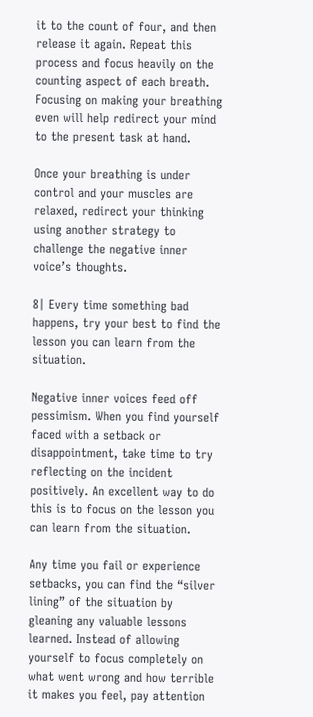it to the count of four, and then release it again. Repeat this process and focus heavily on the counting aspect of each breath. Focusing on making your breathing even will help redirect your mind to the present task at hand.

Once your breathing is under control and your muscles are relaxed, redirect your thinking using another strategy to challenge the negative inner voice’s thoughts.

8| Every time something bad happens, try your best to find the lesson you can learn from the situation.

Negative inner voices feed off pessimism. When you find yourself faced with a setback or disappointment, take time to try reflecting on the incident positively. An excellent way to do this is to focus on the lesson you can learn from the situation.

Any time you fail or experience setbacks, you can find the “silver lining” of the situation by gleaning any valuable lessons learned. Instead of allowing yourself to focus completely on what went wrong and how terrible it makes you feel, pay attention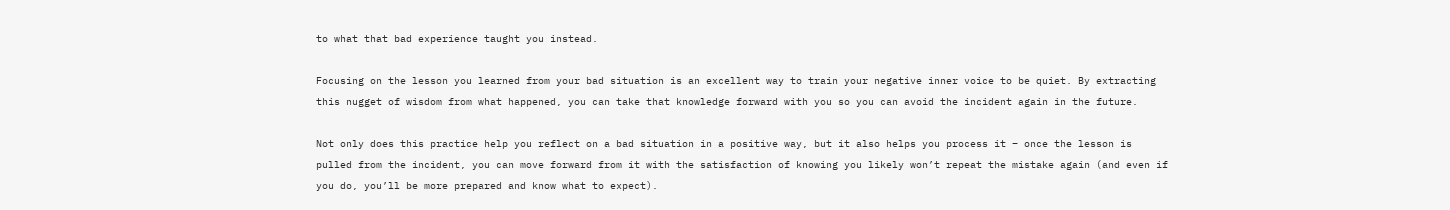to what that bad experience taught you instead.

Focusing on the lesson you learned from your bad situation is an excellent way to train your negative inner voice to be quiet. By extracting this nugget of wisdom from what happened, you can take that knowledge forward with you so you can avoid the incident again in the future.

Not only does this practice help you reflect on a bad situation in a positive way, but it also helps you process it – once the lesson is pulled from the incident, you can move forward from it with the satisfaction of knowing you likely won’t repeat the mistake again (and even if you do, you’ll be more prepared and know what to expect).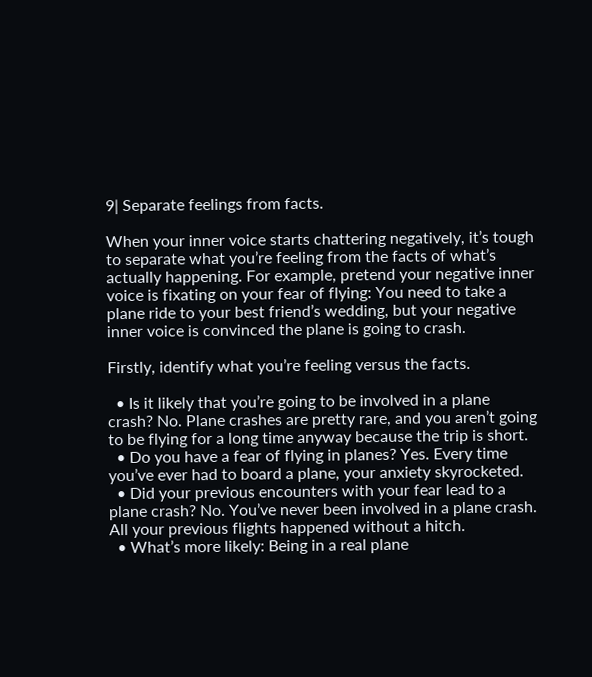9| Separate feelings from facts.

When your inner voice starts chattering negatively, it’s tough to separate what you’re feeling from the facts of what’s actually happening. For example, pretend your negative inner voice is fixating on your fear of flying: You need to take a plane ride to your best friend’s wedding, but your negative inner voice is convinced the plane is going to crash.

Firstly, identify what you’re feeling versus the facts.

  • Is it likely that you’re going to be involved in a plane crash? No. Plane crashes are pretty rare, and you aren’t going to be flying for a long time anyway because the trip is short.
  • Do you have a fear of flying in planes? Yes. Every time you’ve ever had to board a plane, your anxiety skyrocketed.
  • Did your previous encounters with your fear lead to a plane crash? No. You’ve never been involved in a plane crash. All your previous flights happened without a hitch.
  • What’s more likely: Being in a real plane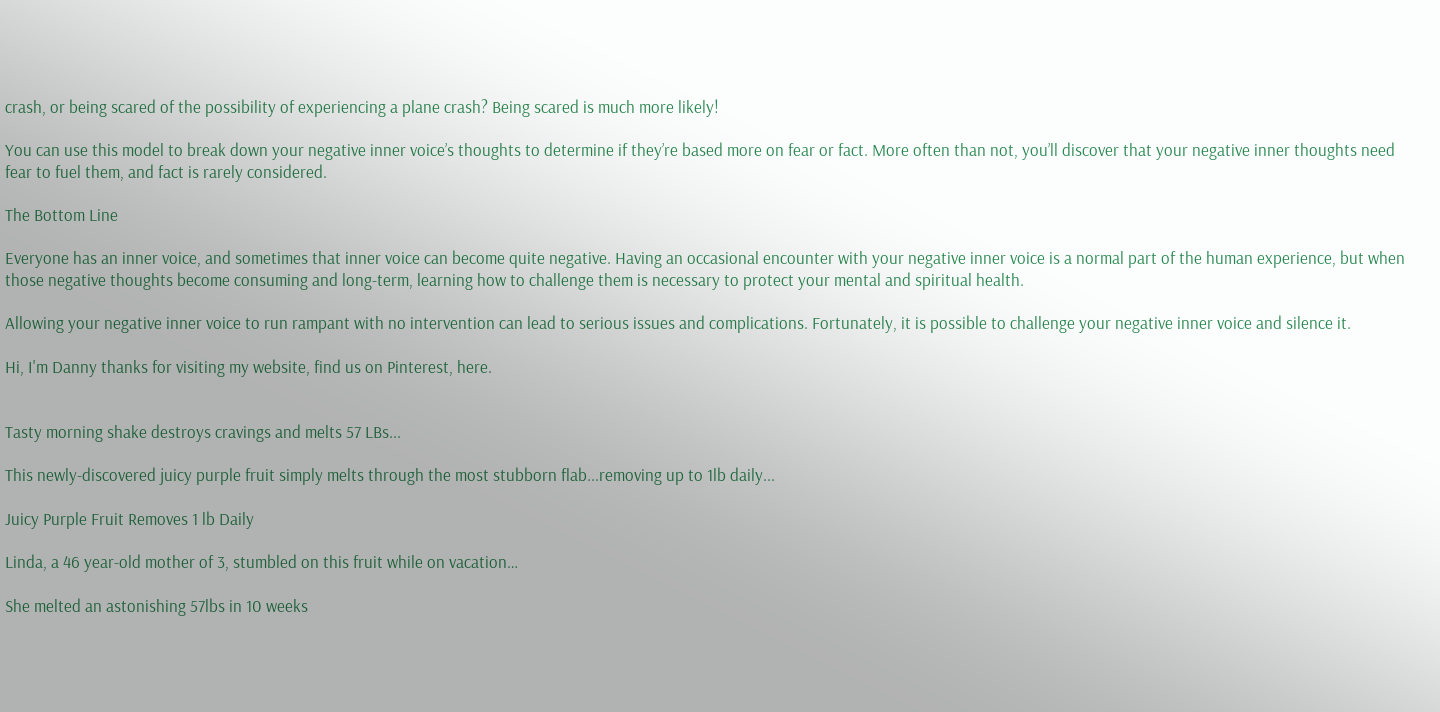crash, or being scared of the possibility of experiencing a plane crash? Being scared is much more likely!

You can use this model to break down your negative inner voice’s thoughts to determine if they’re based more on fear or fact. More often than not, you’ll discover that your negative inner thoughts need fear to fuel them, and fact is rarely considered.

The Bottom Line

Everyone has an inner voice, and sometimes that inner voice can become quite negative. Having an occasional encounter with your negative inner voice is a normal part of the human experience, but when those negative thoughts become consuming and long-term, learning how to challenge them is necessary to protect your mental and spiritual health.

Allowing your negative inner voice to run rampant with no intervention can lead to serious issues and complications. Fortunately, it is possible to challenge your negative inner voice and silence it.

Hi, I'm Danny thanks for visiting my website, find us on Pinterest, here.


Tasty morning shake destroys cravings and melts 57 LBs...

This newly-discovered juicy purple fruit simply melts through the most stubborn flab...removing up to 1lb daily...

Juicy Purple Fruit Removes 1 lb Daily

Linda, a 46 year-old mother of 3, stumbled on this fruit while on vacation…

She melted an astonishing 57lbs in 10 weeks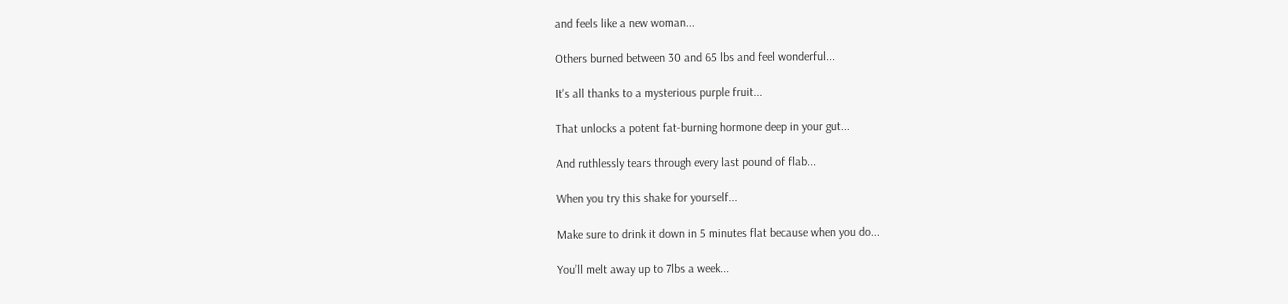and feels like a new woman...

Others burned between 30 and 65 lbs and feel wonderful...

It's all thanks to a mysterious purple fruit...

That unlocks a potent fat-burning hormone deep in your gut...

And ruthlessly tears through every last pound of flab...

When you try this shake for yourself...

Make sure to drink it down in 5 minutes flat because when you do...

You’ll melt away up to 7lbs a week...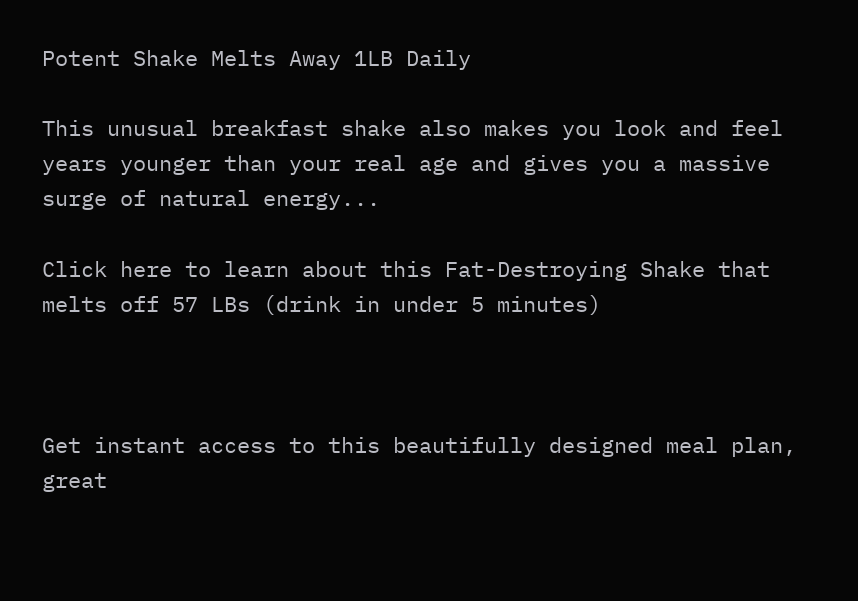Potent Shake Melts Away 1LB Daily

This unusual breakfast shake also makes you look and feel years younger than your real age and gives you a massive surge of natural energy...

Click here to learn about this Fat-Destroying Shake that melts off 57 LBs (drink in under 5 minutes)



Get instant access to this beautifully designed meal plan, great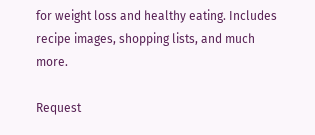for weight loss and healthy eating. Includes recipe images, shopping lists, and much more.

Request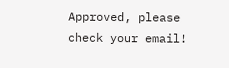Approved, please check your email!